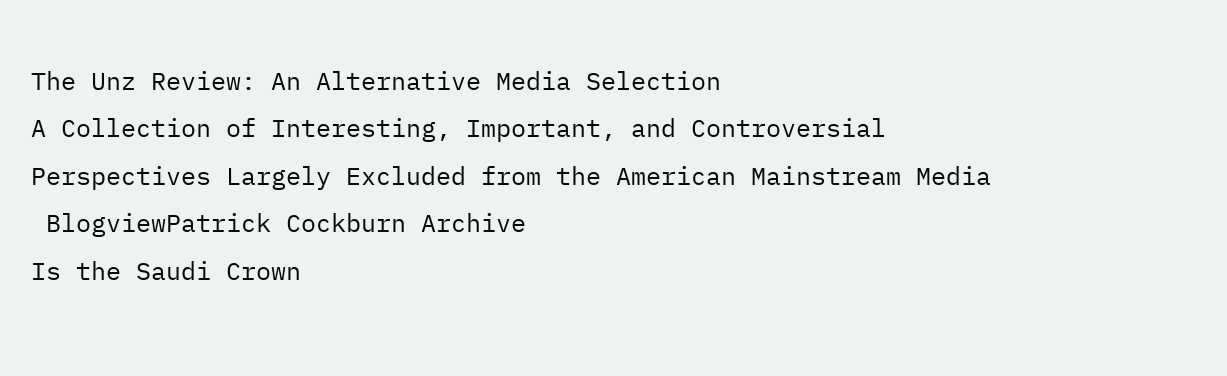The Unz Review: An Alternative Media Selection
A Collection of Interesting, Important, and Controversial Perspectives Largely Excluded from the American Mainstream Media
 BlogviewPatrick Cockburn Archive
Is the Saudi Crown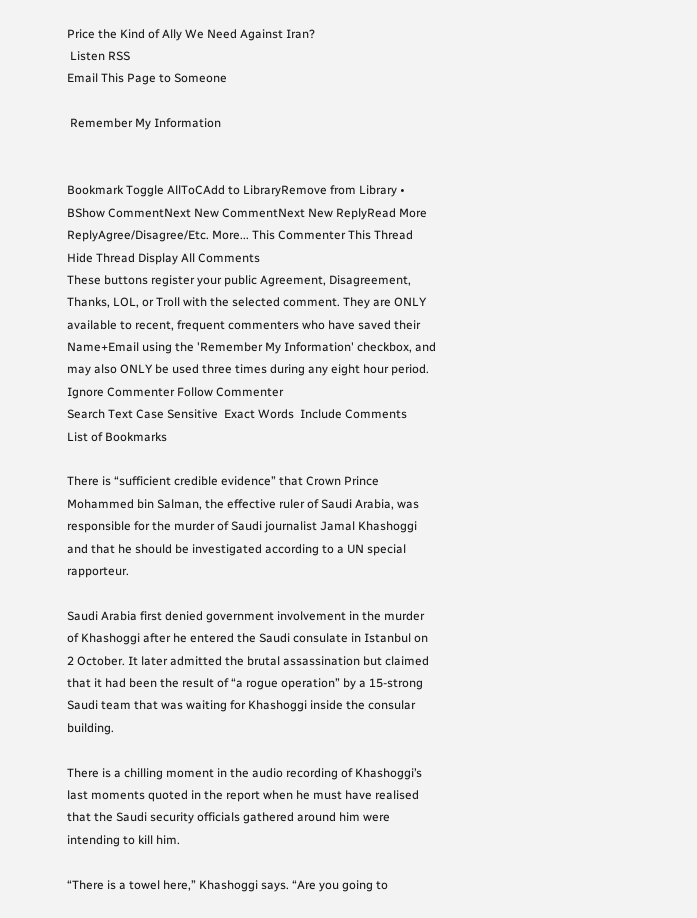Price the Kind of Ally We Need Against Iran?
 Listen RSS
Email This Page to Someone

 Remember My Information


Bookmark Toggle AllToCAdd to LibraryRemove from Library • BShow CommentNext New CommentNext New ReplyRead More
ReplyAgree/Disagree/Etc. More... This Commenter This Thread Hide Thread Display All Comments
These buttons register your public Agreement, Disagreement, Thanks, LOL, or Troll with the selected comment. They are ONLY available to recent, frequent commenters who have saved their Name+Email using the 'Remember My Information' checkbox, and may also ONLY be used three times during any eight hour period.
Ignore Commenter Follow Commenter
Search Text Case Sensitive  Exact Words  Include Comments
List of Bookmarks

There is “sufficient credible evidence” that Crown Prince Mohammed bin Salman, the effective ruler of Saudi Arabia, was responsible for the murder of Saudi journalist Jamal Khashoggi and that he should be investigated according to a UN special rapporteur.

Saudi Arabia first denied government involvement in the murder of Khashoggi after he entered the Saudi consulate in Istanbul on 2 October. It later admitted the brutal assassination but claimed that it had been the result of “a rogue operation” by a 15-strong Saudi team that was waiting for Khashoggi inside the consular building.

There is a chilling moment in the audio recording of Khashoggi’s last moments quoted in the report when he must have realised that the Saudi security officials gathered around him were intending to kill him.

“There is a towel here,” Khashoggi says. “Are you going to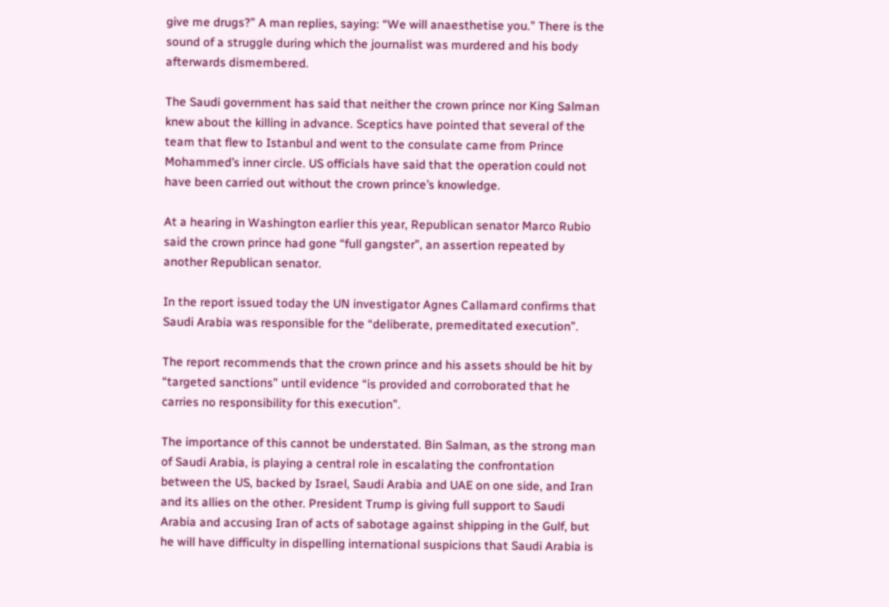give me drugs?” A man replies, saying: “We will anaesthetise you.” There is the sound of a struggle during which the journalist was murdered and his body afterwards dismembered.

The Saudi government has said that neither the crown prince nor King Salman knew about the killing in advance. Sceptics have pointed that several of the team that flew to Istanbul and went to the consulate came from Prince Mohammed’s inner circle. US officials have said that the operation could not have been carried out without the crown prince’s knowledge.

At a hearing in Washington earlier this year, Republican senator Marco Rubio said the crown prince had gone “full gangster”, an assertion repeated by another Republican senator.

In the report issued today the UN investigator Agnes Callamard confirms that Saudi Arabia was responsible for the “deliberate, premeditated execution”.

The report recommends that the crown prince and his assets should be hit by “targeted sanctions” until evidence “is provided and corroborated that he carries no responsibility for this execution”.

The importance of this cannot be understated. Bin Salman, as the strong man of Saudi Arabia, is playing a central role in escalating the confrontation between the US, backed by Israel, Saudi Arabia and UAE on one side, and Iran and its allies on the other. President Trump is giving full support to Saudi Arabia and accusing Iran of acts of sabotage against shipping in the Gulf, but he will have difficulty in dispelling international suspicions that Saudi Arabia is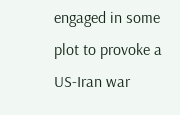engaged in some plot to provoke a US-Iran war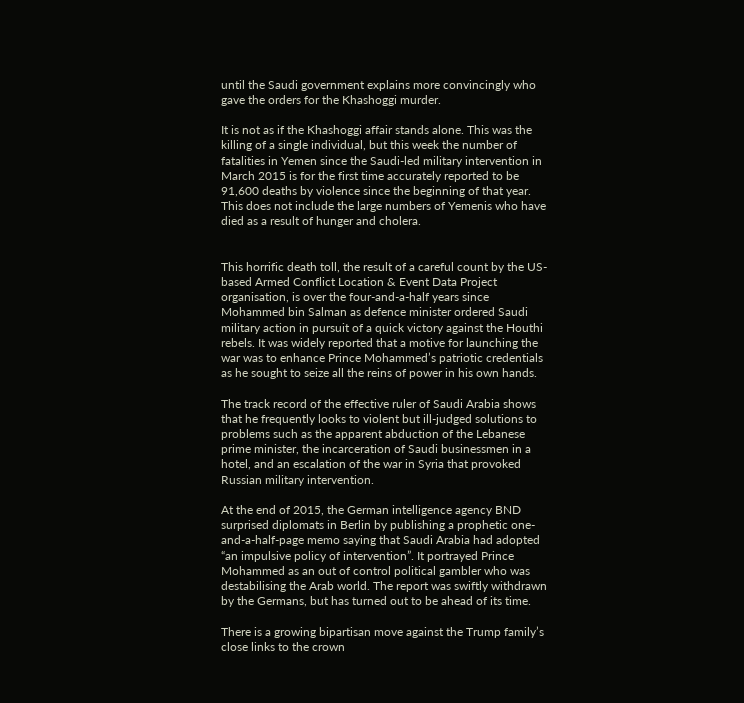until the Saudi government explains more convincingly who gave the orders for the Khashoggi murder.

It is not as if the Khashoggi affair stands alone. This was the killing of a single individual, but this week the number of fatalities in Yemen since the Saudi-led military intervention in March 2015 is for the first time accurately reported to be 91,600 deaths by violence since the beginning of that year. This does not include the large numbers of Yemenis who have died as a result of hunger and cholera.


This horrific death toll, the result of a careful count by the US-based Armed Conflict Location & Event Data Project organisation, is over the four-and-a-half years since Mohammed bin Salman as defence minister ordered Saudi military action in pursuit of a quick victory against the Houthi rebels. It was widely reported that a motive for launching the war was to enhance Prince Mohammed’s patriotic credentials as he sought to seize all the reins of power in his own hands.

The track record of the effective ruler of Saudi Arabia shows that he frequently looks to violent but ill-judged solutions to problems such as the apparent abduction of the Lebanese prime minister, the incarceration of Saudi businessmen in a hotel, and an escalation of the war in Syria that provoked Russian military intervention.

At the end of 2015, the German intelligence agency BND surprised diplomats in Berlin by publishing a prophetic one-and-a-half-page memo saying that Saudi Arabia had adopted “an impulsive policy of intervention”. It portrayed Prince Mohammed as an out of control political gambler who was destabilising the Arab world. The report was swiftly withdrawn by the Germans, but has turned out to be ahead of its time.

There is a growing bipartisan move against the Trump family’s close links to the crown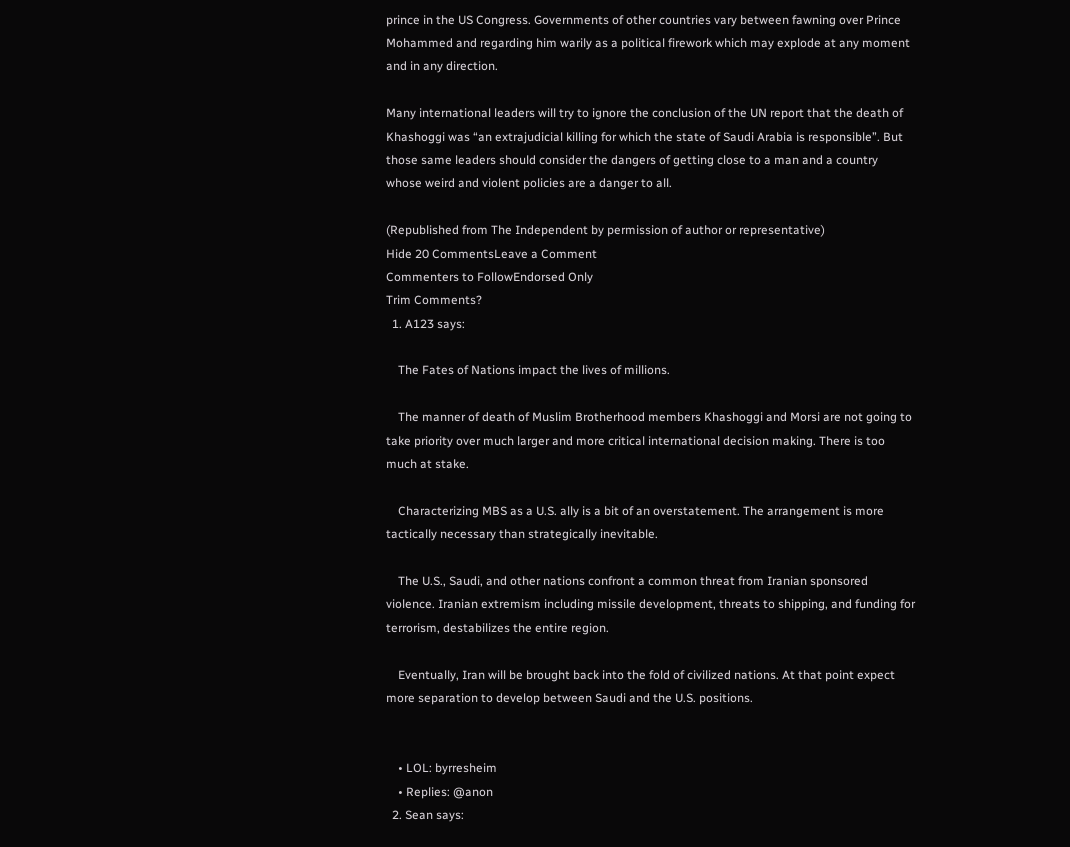prince in the US Congress. Governments of other countries vary between fawning over Prince Mohammed and regarding him warily as a political firework which may explode at any moment and in any direction.

Many international leaders will try to ignore the conclusion of the UN report that the death of Khashoggi was “an extrajudicial killing for which the state of Saudi Arabia is responsible”. But those same leaders should consider the dangers of getting close to a man and a country whose weird and violent policies are a danger to all.

(Republished from The Independent by permission of author or representative)
Hide 20 CommentsLeave a Comment
Commenters to FollowEndorsed Only
Trim Comments?
  1. A123 says:

    The Fates of Nations impact the lives of millions.

    The manner of death of Muslim Brotherhood members Khashoggi and Morsi are not going to take priority over much larger and more critical international decision making. There is too much at stake.

    Characterizing MBS as a U.S. ally is a bit of an overstatement. The arrangement is more tactically necessary than strategically inevitable.

    The U.S., Saudi, and other nations confront a common threat from Iranian sponsored violence. Iranian extremism including missile development, threats to shipping, and funding for terrorism, destabilizes the entire region.

    Eventually, Iran will be brought back into the fold of civilized nations. At that point expect more separation to develop between Saudi and the U.S. positions.


    • LOL: byrresheim
    • Replies: @anon
  2. Sean says: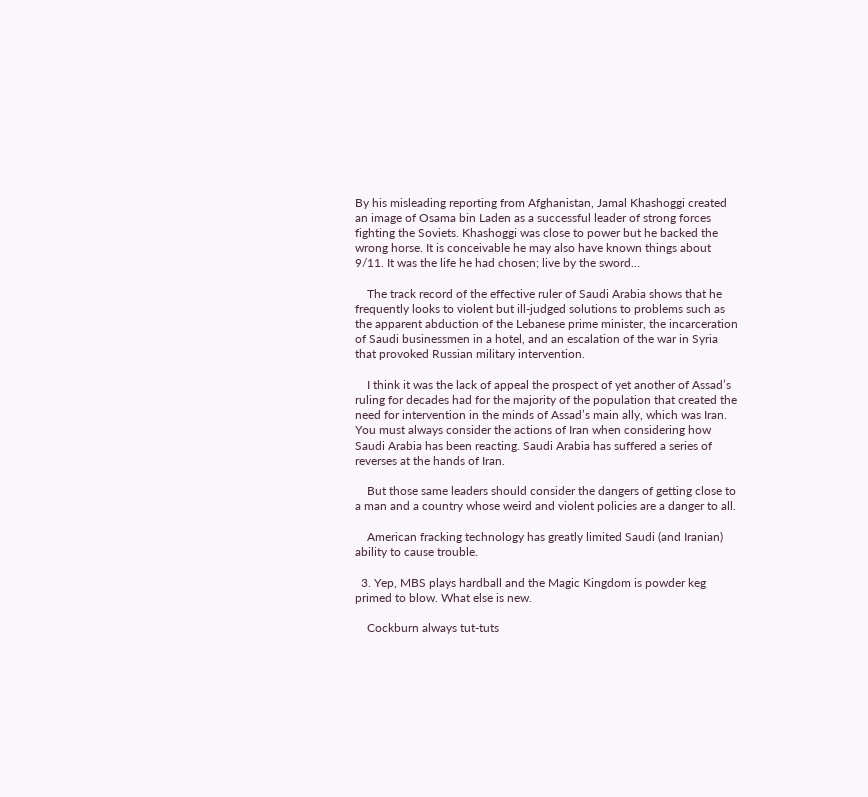By his misleading reporting from Afghanistan, Jamal Khashoggi created an image of Osama bin Laden as a successful leader of strong forces fighting the Soviets. Khashoggi was close to power but he backed the wrong horse. It is conceivable he may also have known things about 9/11. It was the life he had chosen; live by the sword…

    The track record of the effective ruler of Saudi Arabia shows that he frequently looks to violent but ill-judged solutions to problems such as the apparent abduction of the Lebanese prime minister, the incarceration of Saudi businessmen in a hotel, and an escalation of the war in Syria that provoked Russian military intervention.

    I think it was the lack of appeal the prospect of yet another of Assad’s ruling for decades had for the majority of the population that created the need for intervention in the minds of Assad’s main ally, which was Iran. You must always consider the actions of Iran when considering how Saudi Arabia has been reacting. Saudi Arabia has suffered a series of reverses at the hands of Iran.

    But those same leaders should consider the dangers of getting close to a man and a country whose weird and violent policies are a danger to all.

    American fracking technology has greatly limited Saudi (and Iranian) ability to cause trouble.

  3. Yep, MBS plays hardball and the Magic Kingdom is powder keg primed to blow. What else is new.

    Cockburn always tut-tuts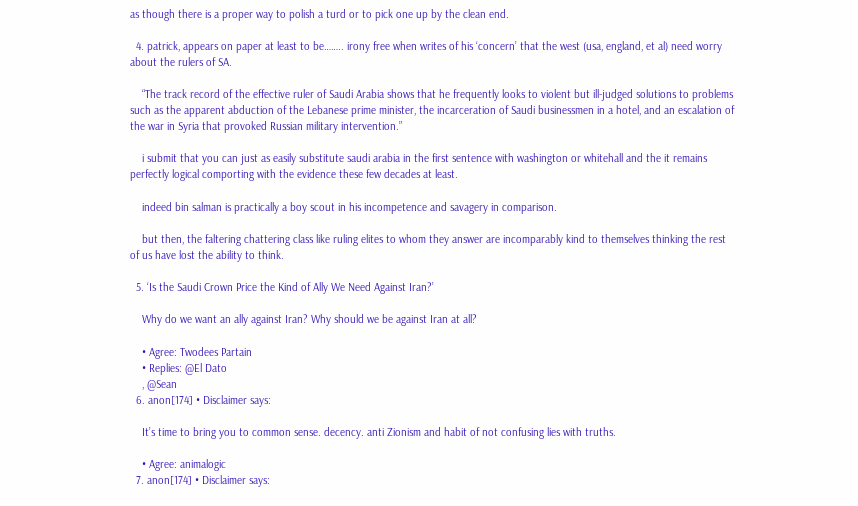as though there is a proper way to polish a turd or to pick one up by the clean end.

  4. patrick, appears on paper at least to be…….. irony free when writes of his ‘concern’ that the west (usa, england, et al) need worry about the rulers of SA.

    “The track record of the effective ruler of Saudi Arabia shows that he frequently looks to violent but ill-judged solutions to problems such as the apparent abduction of the Lebanese prime minister, the incarceration of Saudi businessmen in a hotel, and an escalation of the war in Syria that provoked Russian military intervention.”

    i submit that you can just as easily substitute saudi arabia in the first sentence with washington or whitehall and the it remains perfectly logical comporting with the evidence these few decades at least.

    indeed bin salman is practically a boy scout in his incompetence and savagery in comparison.

    but then, the faltering chattering class like ruling elites to whom they answer are incomparably kind to themselves thinking the rest of us have lost the ability to think.

  5. ‘Is the Saudi Crown Price the Kind of Ally We Need Against Iran?’

    Why do we want an ally against Iran? Why should we be against Iran at all?

    • Agree: Twodees Partain
    • Replies: @El Dato
    , @Sean
  6. anon[174] • Disclaimer says:

    It’s time to bring you to common sense. decency. anti Zionism and habit of not confusing lies with truths.

    • Agree: animalogic
  7. anon[174] • Disclaimer says: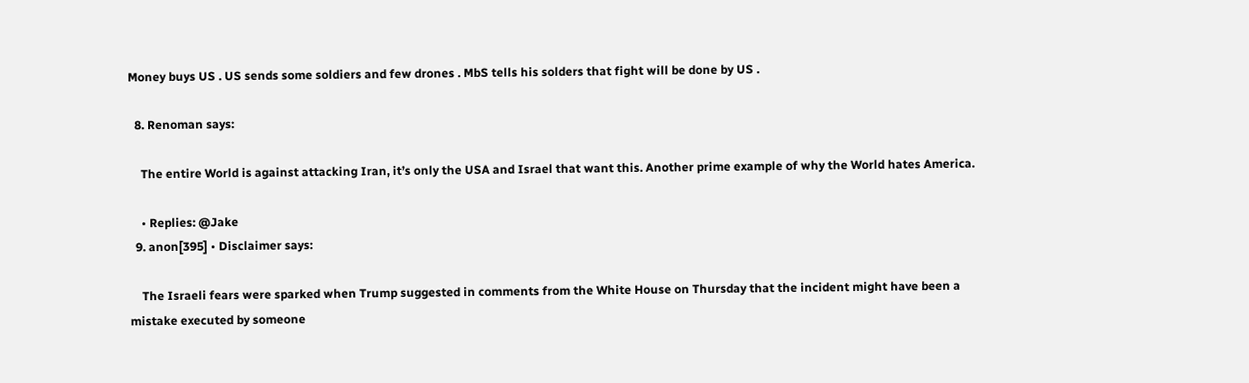Money buys US . US sends some soldiers and few drones . MbS tells his solders that fight will be done by US .

  8. Renoman says:

    The entire World is against attacking Iran, it’s only the USA and Israel that want this. Another prime example of why the World hates America.

    • Replies: @Jake
  9. anon[395] • Disclaimer says:

    The Israeli fears were sparked when Trump suggested in comments from the White House on Thursday that the incident might have been a mistake executed by someone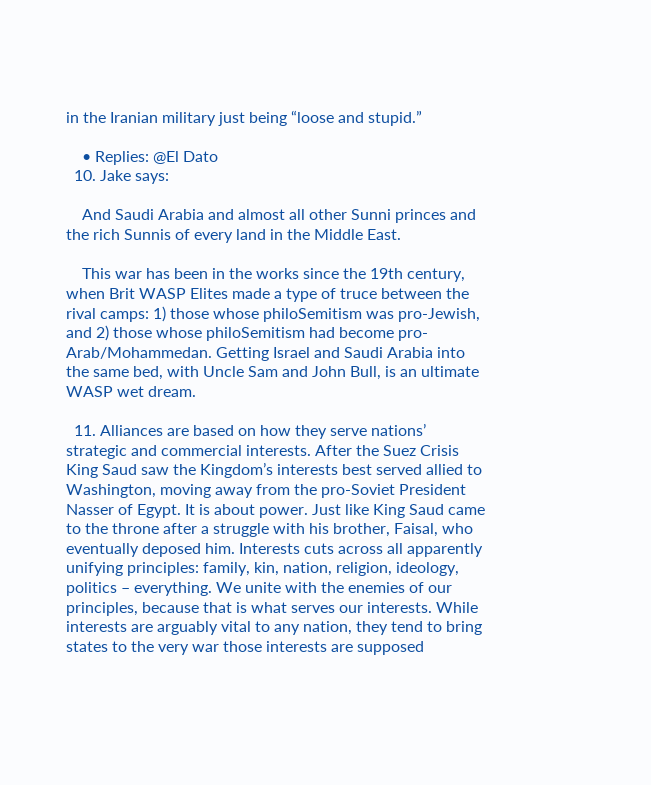in the Iranian military just being “loose and stupid.”

    • Replies: @El Dato
  10. Jake says:

    And Saudi Arabia and almost all other Sunni princes and the rich Sunnis of every land in the Middle East.

    This war has been in the works since the 19th century, when Brit WASP Elites made a type of truce between the rival camps: 1) those whose philoSemitism was pro-Jewish, and 2) those whose philoSemitism had become pro-Arab/Mohammedan. Getting Israel and Saudi Arabia into the same bed, with Uncle Sam and John Bull, is an ultimate WASP wet dream.

  11. Alliances are based on how they serve nations’ strategic and commercial interests. After the Suez Crisis King Saud saw the Kingdom’s interests best served allied to Washington, moving away from the pro-Soviet President Nasser of Egypt. It is about power. Just like King Saud came to the throne after a struggle with his brother, Faisal, who eventually deposed him. Interests cuts across all apparently unifying principles: family, kin, nation, religion, ideology, politics – everything. We unite with the enemies of our principles, because that is what serves our interests. While interests are arguably vital to any nation, they tend to bring states to the very war those interests are supposed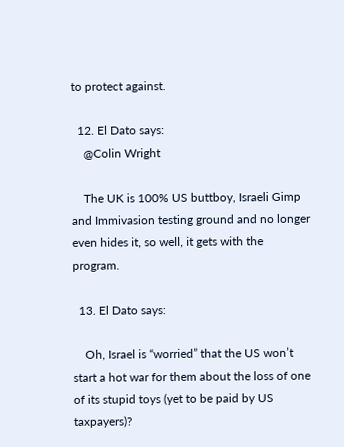to protect against.

  12. El Dato says:
    @Colin Wright

    The UK is 100% US buttboy, Israeli Gimp and Immivasion testing ground and no longer even hides it, so well, it gets with the program.

  13. El Dato says:

    Oh, Israel is “worried” that the US won’t start a hot war for them about the loss of one of its stupid toys (yet to be paid by US taxpayers)?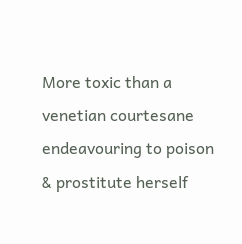More toxic than a venetian courtesane endeavouring to poison & prostitute herself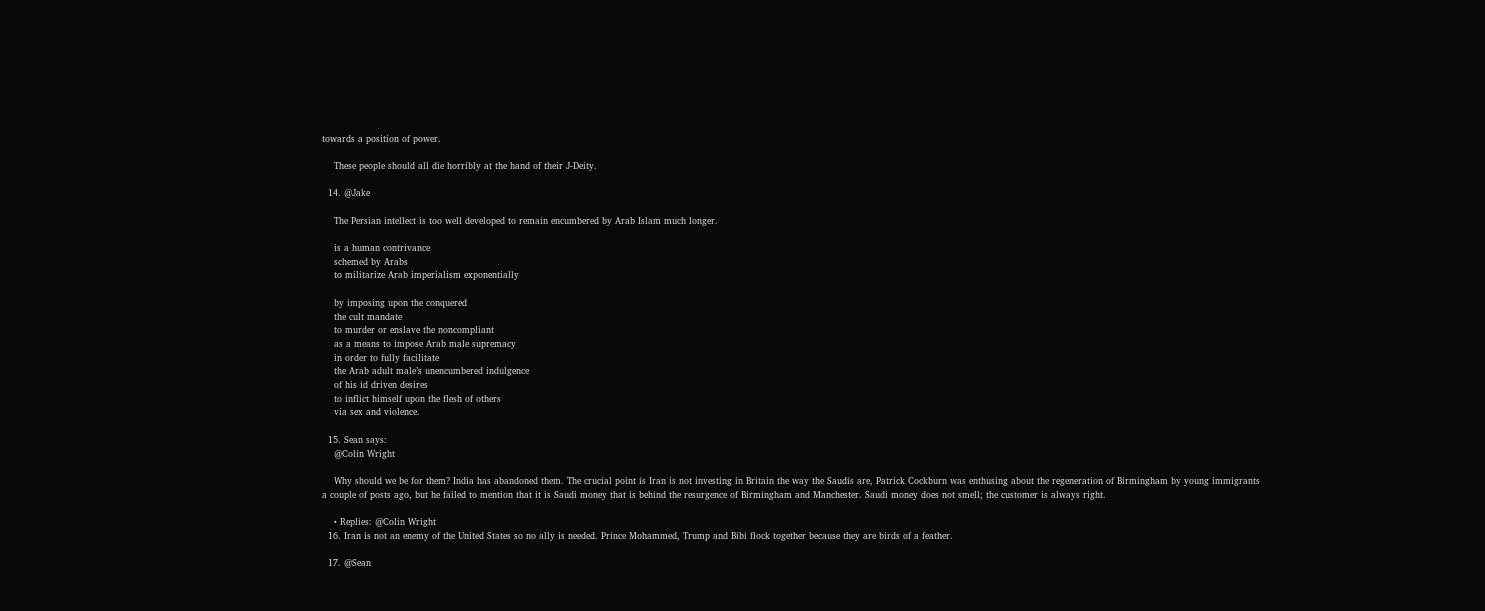towards a position of power.

    These people should all die horribly at the hand of their J-Deity.

  14. @Jake

    The Persian intellect is too well developed to remain encumbered by Arab Islam much longer.

    is a human contrivance
    schemed by Arabs
    to militarize Arab imperialism exponentially

    by imposing upon the conquered
    the cult mandate
    to murder or enslave the noncompliant
    as a means to impose Arab male supremacy
    in order to fully facilitate
    the Arab adult male’s unencumbered indulgence
    of his id driven desires
    to inflict himself upon the flesh of others
    via sex and violence.

  15. Sean says:
    @Colin Wright

    Why should we be for them? India has abandoned them. The crucial point is Iran is not investing in Britain the way the Saudis are, Patrick Cockburn was enthusing about the regeneration of Birmingham by young immigrants a couple of posts ago, but he failed to mention that it is Saudi money that is behind the resurgence of Birmingham and Manchester. Saudi money does not smell; the customer is always right.

    • Replies: @Colin Wright
  16. Iran is not an enemy of the United States so no ally is needed. Prince Mohammed, Trump and Bibi flock together because they are birds of a feather.

  17. @Sean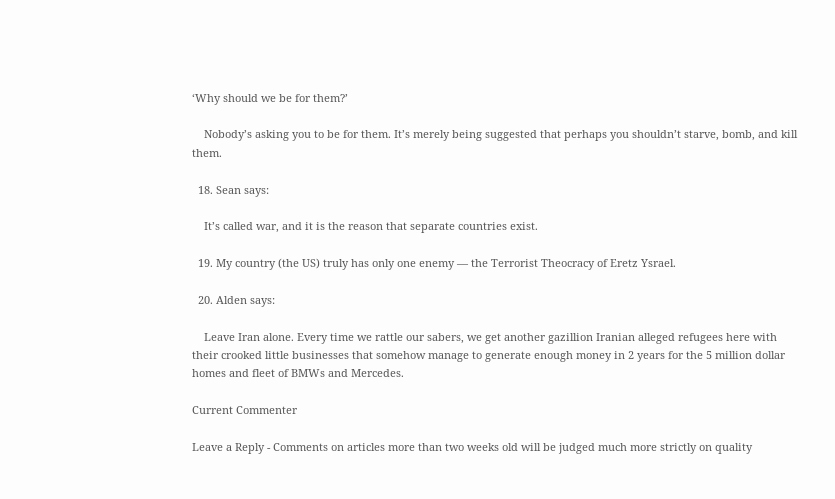‘Why should we be for them?’

    Nobody’s asking you to be for them. It’s merely being suggested that perhaps you shouldn’t starve, bomb, and kill them.

  18. Sean says:

    It’s called war, and it is the reason that separate countries exist.

  19. My country (the US) truly has only one enemy — the Terrorist Theocracy of Eretz Ysrael.

  20. Alden says:

    Leave Iran alone. Every time we rattle our sabers, we get another gazillion Iranian alleged refugees here with their crooked little businesses that somehow manage to generate enough money in 2 years for the 5 million dollar homes and fleet of BMWs and Mercedes.

Current Commenter

Leave a Reply - Comments on articles more than two weeks old will be judged much more strictly on quality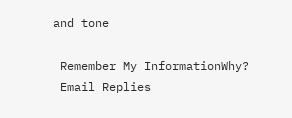and tone

 Remember My InformationWhy?
 Email Replies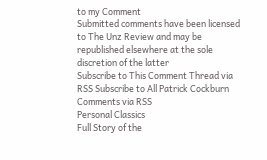to my Comment
Submitted comments have been licensed to The Unz Review and may be republished elsewhere at the sole discretion of the latter
Subscribe to This Comment Thread via RSS Subscribe to All Patrick Cockburn Comments via RSS
Personal Classics
Full Story of the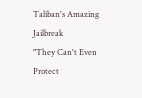Taliban's Amazing Jailbreak
"They Can't Even Protect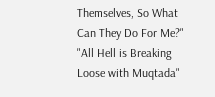Themselves, So What Can They Do For Me?"
"All Hell is Breaking Loose with Muqtada"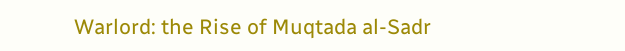Warlord: the Rise of Muqtada al-Sadr